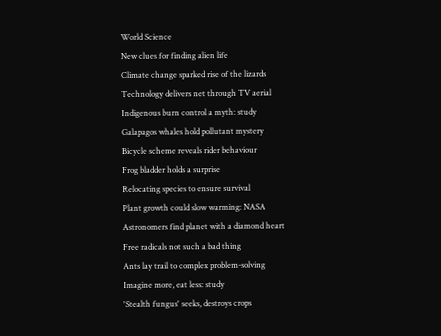World Science
New clues for finding alien life
Climate change sparked rise of the lizards
Technology delivers net through TV aerial
Indigenous burn control a myth: study
Galapagos whales hold pollutant mystery
Bicycle scheme reveals rider behaviour
Frog bladder holds a surprise
Relocating species to ensure survival
Plant growth could slow warming: NASA
Astronomers find planet with a diamond heart
Free radicals not such a bad thing
Ants lay trail to complex problem-solving
Imagine more, eat less: study
'Stealth fungus' seeks, destroys crops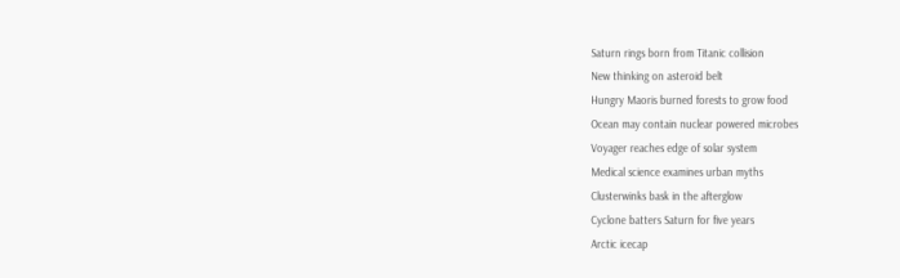Saturn rings born from Titanic collision
New thinking on asteroid belt
Hungry Maoris burned forests to grow food
Ocean may contain nuclear powered microbes
Voyager reaches edge of solar system
Medical science examines urban myths
Clusterwinks bask in the afterglow
Cyclone batters Saturn for five years
Arctic icecap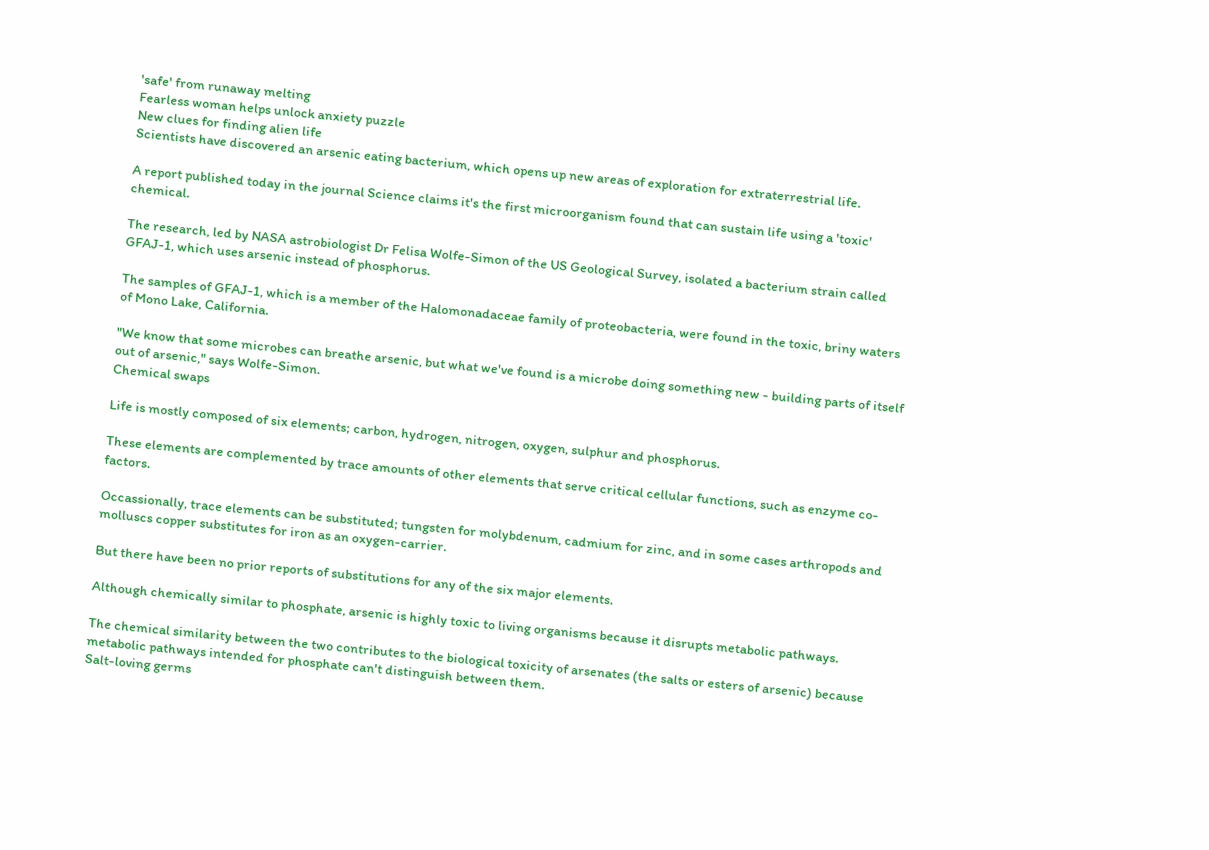'safe' from runaway melting
Fearless woman helps unlock anxiety puzzle
New clues for finding alien life
Scientists have discovered an arsenic eating bacterium, which opens up new areas of exploration for extraterrestrial life.

A report published today in the journal Science claims it's the first microorganism found that can sustain life using a 'toxic' chemical.

The research, led by NASA astrobiologist Dr Felisa Wolfe-Simon of the US Geological Survey, isolated a bacterium strain called GFAJ-1, which uses arsenic instead of phosphorus.

The samples of GFAJ-1, which is a member of the Halomonadaceae family of proteobacteria, were found in the toxic, briny waters of Mono Lake, California.

"We know that some microbes can breathe arsenic, but what we've found is a microbe doing something new - building parts of itself out of arsenic," says Wolfe-Simon.
Chemical swaps

Life is mostly composed of six elements; carbon, hydrogen, nitrogen, oxygen, sulphur and phosphorus.

These elements are complemented by trace amounts of other elements that serve critical cellular functions, such as enzyme co-factors.

Occassionally, trace elements can be substituted; tungsten for molybdenum, cadmium for zinc, and in some cases arthropods and molluscs copper substitutes for iron as an oxygen-carrier.

But there have been no prior reports of substitutions for any of the six major elements.

Although chemically similar to phosphate, arsenic is highly toxic to living organisms because it disrupts metabolic pathways.

The chemical similarity between the two contributes to the biological toxicity of arsenates (the salts or esters of arsenic) because metabolic pathways intended for phosphate can't distinguish between them.
Salt-loving germs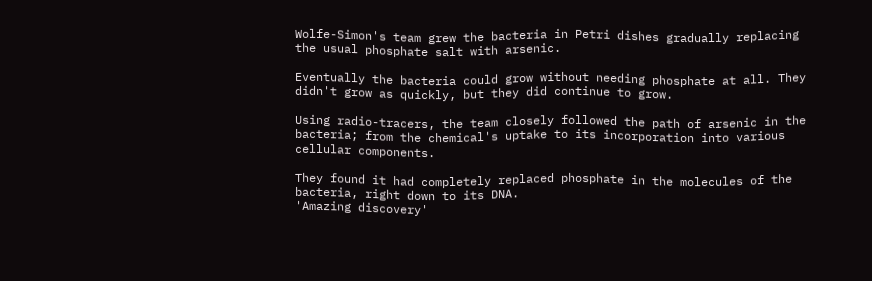Wolfe-Simon's team grew the bacteria in Petri dishes gradually replacing the usual phosphate salt with arsenic.

Eventually the bacteria could grow without needing phosphate at all. They didn't grow as quickly, but they did continue to grow.

Using radio-tracers, the team closely followed the path of arsenic in the bacteria; from the chemical's uptake to its incorporation into various cellular components.

They found it had completely replaced phosphate in the molecules of the bacteria, right down to its DNA.
'Amazing discovery'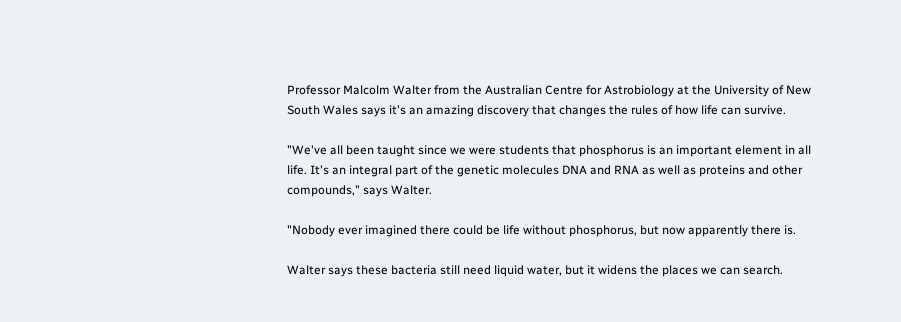Professor Malcolm Walter from the Australian Centre for Astrobiology at the University of New South Wales says it's an amazing discovery that changes the rules of how life can survive.

"We've all been taught since we were students that phosphorus is an important element in all life. It's an integral part of the genetic molecules DNA and RNA as well as proteins and other compounds," says Walter.

"Nobody ever imagined there could be life without phosphorus, but now apparently there is.

Walter says these bacteria still need liquid water, but it widens the places we can search.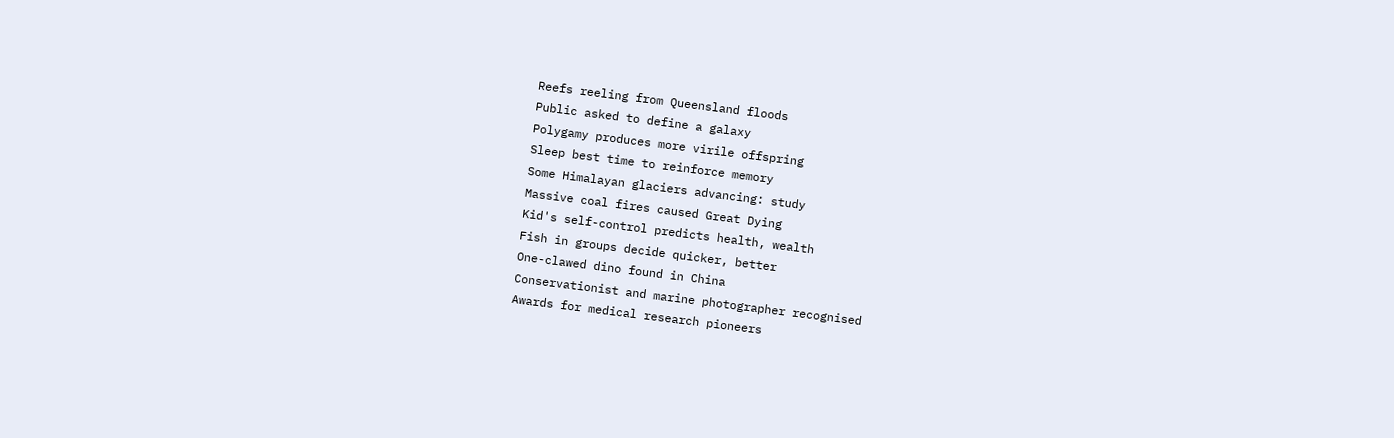Reefs reeling from Queensland floods
Public asked to define a galaxy
Polygamy produces more virile offspring
Sleep best time to reinforce memory
Some Himalayan glaciers advancing: study
Massive coal fires caused Great Dying
Kid's self-control predicts health, wealth
Fish in groups decide quicker, better
One-clawed dino found in China
Conservationist and marine photographer recognised
Awards for medical research pioneers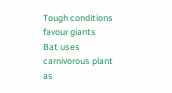Tough conditions favour giants
Bat uses carnivorous plant as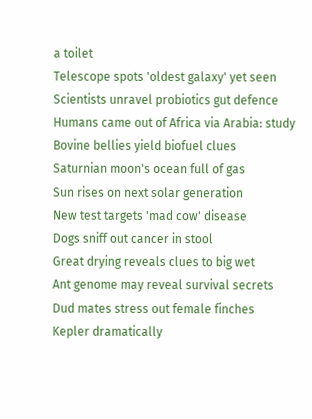a toilet
Telescope spots 'oldest galaxy' yet seen
Scientists unravel probiotics gut defence
Humans came out of Africa via Arabia: study
Bovine bellies yield biofuel clues
Saturnian moon's ocean full of gas
Sun rises on next solar generation
New test targets 'mad cow' disease
Dogs sniff out cancer in stool
Great drying reveals clues to big wet
Ant genome may reveal survival secrets
Dud mates stress out female finches
Kepler dramatically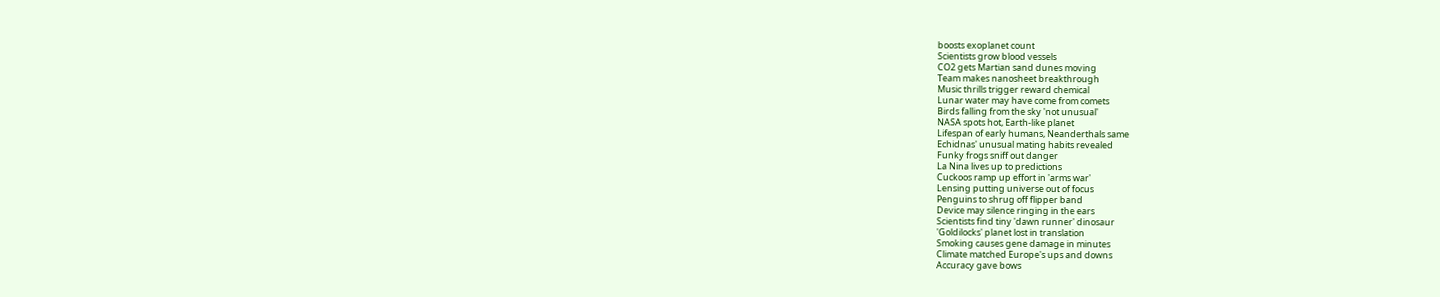boosts exoplanet count
Scientists grow blood vessels
CO2 gets Martian sand dunes moving
Team makes nanosheet breakthrough
Music thrills trigger reward chemical
Lunar water may have come from comets
Birds falling from the sky 'not unusual'
NASA spots hot, Earth-like planet
Lifespan of early humans, Neanderthals same
Echidnas' unusual mating habits revealed
Funky frogs sniff out danger
La Nina lives up to predictions
Cuckoos ramp up effort in 'arms war'
Lensing putting universe out of focus
Penguins to shrug off flipper band
Device may silence ringing in the ears
Scientists find tiny 'dawn runner' dinosaur
'Goldilocks' planet lost in translation
Smoking causes gene damage in minutes
Climate matched Europe's ups and downs
Accuracy gave bows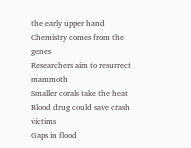the early upper hand
Chemistry comes from the genes
Researchers aim to resurrect mammoth
Smaller corals take the heat
Blood drug could save crash victims
Gaps in flood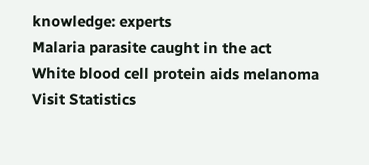knowledge: experts
Malaria parasite caught in the act
White blood cell protein aids melanoma
Visit Statistics